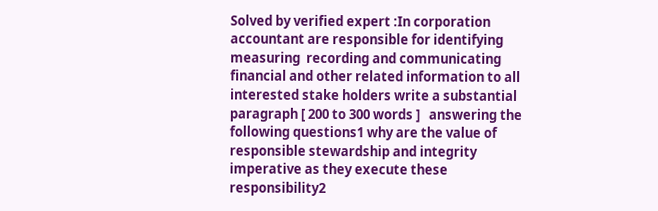Solved by verified expert :In corporation accountant are responsible for identifying measuring  recording and communicating financial and other related information to all interested stake holders write a substantial  paragraph [ 200 to 300 words ]   answering the following questions1 why are the value of responsible stewardship and integrity imperative as they execute these responsibility2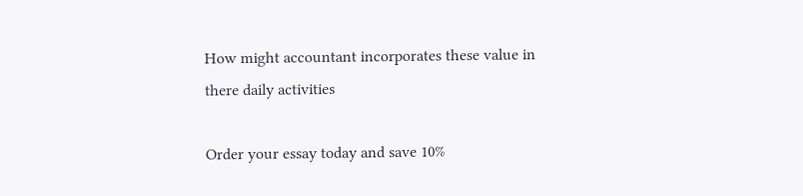How might accountant incorporates these value in there daily activities

Order your essay today and save 10%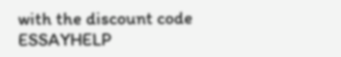with the discount code ESSAYHELP